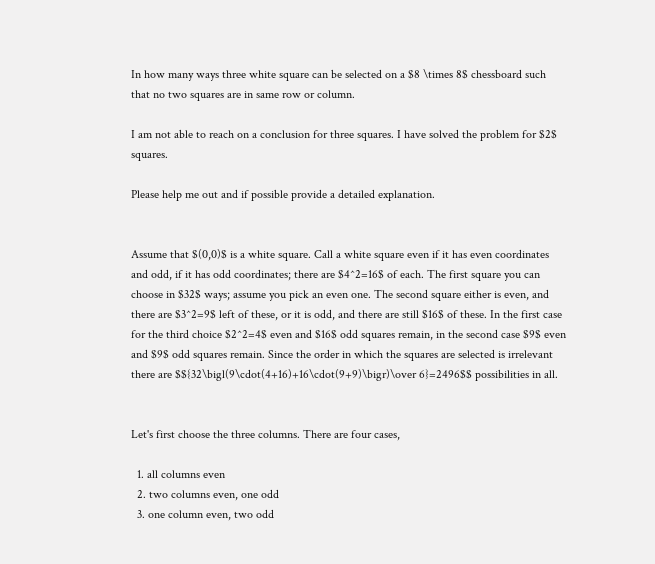In how many ways three white square can be selected on a $8 \times 8$ chessboard such that no two squares are in same row or column.

I am not able to reach on a conclusion for three squares. I have solved the problem for $2$ squares.

Please help me out and if possible provide a detailed explanation.


Assume that $(0,0)$ is a white square. Call a white square even if it has even coordinates and odd, if it has odd coordinates; there are $4^2=16$ of each. The first square you can choose in $32$ ways; assume you pick an even one. The second square either is even, and there are $3^2=9$ left of these, or it is odd, and there are still $16$ of these. In the first case for the third choice $2^2=4$ even and $16$ odd squares remain, in the second case $9$ even and $9$ odd squares remain. Since the order in which the squares are selected is irrelevant there are $${32\bigl(9\cdot(4+16)+16\cdot(9+9)\bigr)\over 6}=2496$$ possibilities in all.


Let's first choose the three columns. There are four cases,

  1. all columns even
  2. two columns even, one odd
  3. one column even, two odd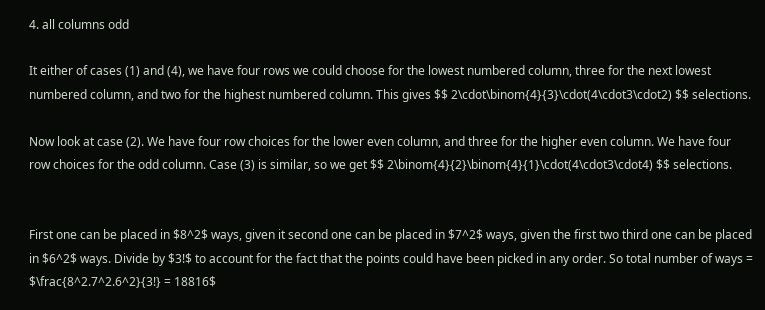4. all columns odd

It either of cases (1) and (4), we have four rows we could choose for the lowest numbered column, three for the next lowest numbered column, and two for the highest numbered column. This gives $$ 2\cdot\binom{4}{3}\cdot(4\cdot3\cdot2) $$ selections.

Now look at case (2). We have four row choices for the lower even column, and three for the higher even column. We have four row choices for the odd column. Case (3) is similar, so we get $$ 2\binom{4}{2}\binom{4}{1}\cdot(4\cdot3\cdot4) $$ selections.


First one can be placed in $8^2$ ways, given it second one can be placed in $7^2$ ways, given the first two third one can be placed in $6^2$ ways. Divide by $3!$ to account for the fact that the points could have been picked in any order. So total number of ways = $\frac{8^2.7^2.6^2}{3!} = 18816$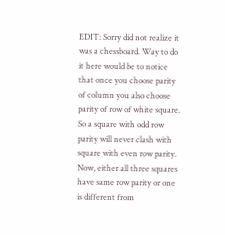EDIT: Sorry did not realize it was a chessboard. Way to do it here would be to notice that once you choose parity of column you also choose parity of row of white square. So a square with odd row parity will never clash with square with even row parity. Now, either all three squares have same row parity or one is different from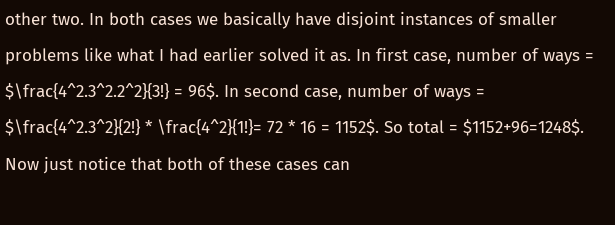other two. In both cases we basically have disjoint instances of smaller problems like what I had earlier solved it as. In first case, number of ways = $\frac{4^2.3^2.2^2}{3!} = 96$. In second case, number of ways = $\frac{4^2.3^2}{2!} * \frac{4^2}{1!}= 72 * 16 = 1152$. So total = $1152+96=1248$. Now just notice that both of these cases can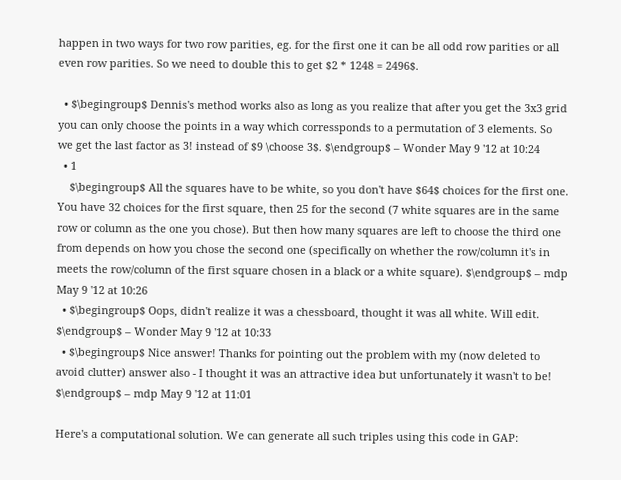happen in two ways for two row parities, eg. for the first one it can be all odd row parities or all even row parities. So we need to double this to get $2 * 1248 = 2496$.

  • $\begingroup$ Dennis's method works also as long as you realize that after you get the 3x3 grid you can only choose the points in a way which corressponds to a permutation of 3 elements. So we get the last factor as 3! instead of $9 \choose 3$. $\endgroup$ – Wonder May 9 '12 at 10:24
  • 1
    $\begingroup$ All the squares have to be white, so you don't have $64$ choices for the first one. You have 32 choices for the first square, then 25 for the second (7 white squares are in the same row or column as the one you chose). But then how many squares are left to choose the third one from depends on how you chose the second one (specifically on whether the row/column it's in meets the row/column of the first square chosen in a black or a white square). $\endgroup$ – mdp May 9 '12 at 10:26
  • $\begingroup$ Oops, didn't realize it was a chessboard, thought it was all white. Will edit. $\endgroup$ – Wonder May 9 '12 at 10:33
  • $\begingroup$ Nice answer! Thanks for pointing out the problem with my (now deleted to avoid clutter) answer also - I thought it was an attractive idea but unfortunately it wasn't to be! $\endgroup$ – mdp May 9 '12 at 11:01

Here's a computational solution. We can generate all such triples using this code in GAP: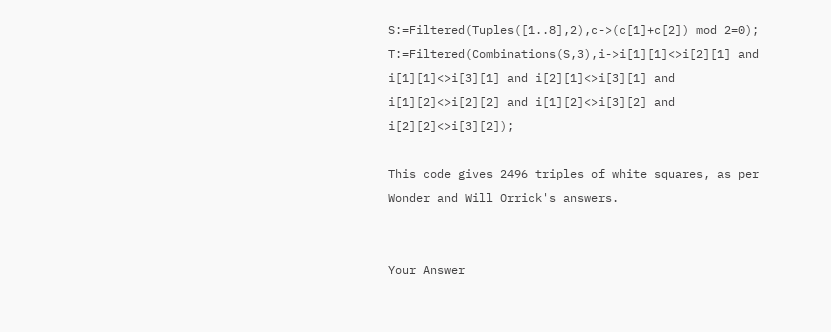S:=Filtered(Tuples([1..8],2),c->(c[1]+c[2]) mod 2=0);
T:=Filtered(Combinations(S,3),i->i[1][1]<>i[2][1] and i[1][1]<>i[3][1] and i[2][1]<>i[3][1] and i[1][2]<>i[2][2] and i[1][2]<>i[3][2] and i[2][2]<>i[3][2]);

This code gives 2496 triples of white squares, as per Wonder and Will Orrick's answers.


Your Answer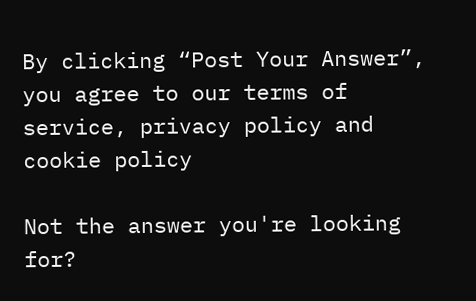By clicking “Post Your Answer”, you agree to our terms of service, privacy policy and cookie policy

Not the answer you're looking for?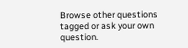Browse other questions tagged or ask your own question.